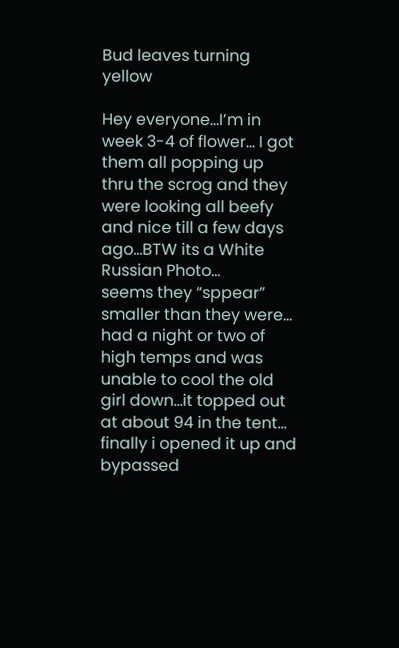Bud leaves turning yellow

Hey everyone…I’m in week 3-4 of flower… I got them all popping up thru the scrog and they were looking all beefy and nice till a few days ago…BTW its a White Russian Photo…
seems they “sppear” smaller than they were… had a night or two of high temps and was unable to cool the old girl down…it topped out at about 94 in the tent… finally i opened it up and bypassed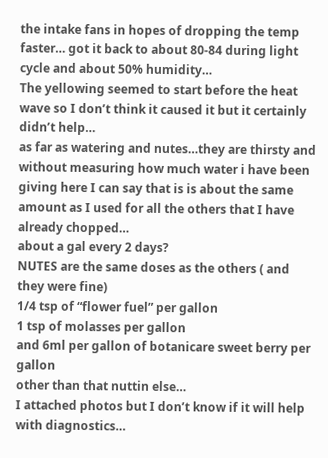the intake fans in hopes of dropping the temp faster… got it back to about 80-84 during light cycle and about 50% humidity…
The yellowing seemed to start before the heat wave so I don’t think it caused it but it certainly didn’t help…
as far as watering and nutes…they are thirsty and without measuring how much water i have been giving here I can say that is is about the same amount as I used for all the others that I have already chopped…
about a gal every 2 days?
NUTES are the same doses as the others ( and they were fine)
1/4 tsp of “flower fuel” per gallon
1 tsp of molasses per gallon
and 6ml per gallon of botanicare sweet berry per gallon
other than that nuttin else…
I attached photos but I don’t know if it will help with diagnostics…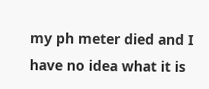my ph meter died and I have no idea what it is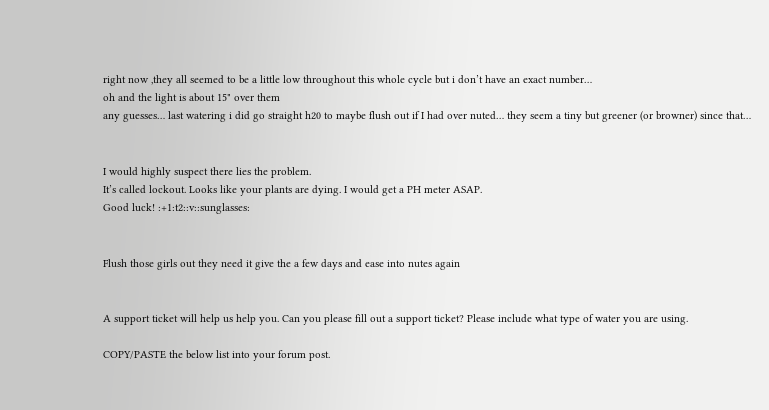right now ,they all seemed to be a little low throughout this whole cycle but i don’t have an exact number…
oh and the light is about 15" over them
any guesses… last watering i did go straight h20 to maybe flush out if I had over nuted… they seem a tiny but greener (or browner) since that…


I would highly suspect there lies the problem.
It’s called lockout. Looks like your plants are dying. I would get a PH meter ASAP.
Good luck! :+1:t2::v::sunglasses:


Flush those girls out they need it give the a few days and ease into nutes again


A support ticket will help us help you. Can you please fill out a support ticket? Please include what type of water you are using.

COPY/PASTE the below list into your forum post.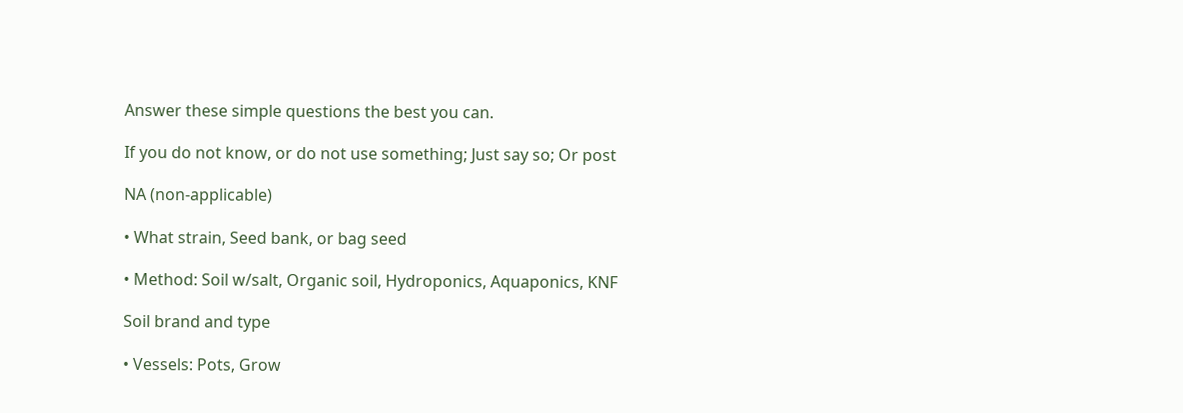Answer these simple questions the best you can.

If you do not know, or do not use something; Just say so; Or post

NA (non-applicable)

• What strain, Seed bank, or bag seed

• Method: Soil w/salt, Organic soil, Hydroponics, Aquaponics, KNF

Soil brand and type

• Vessels: Pots, Grow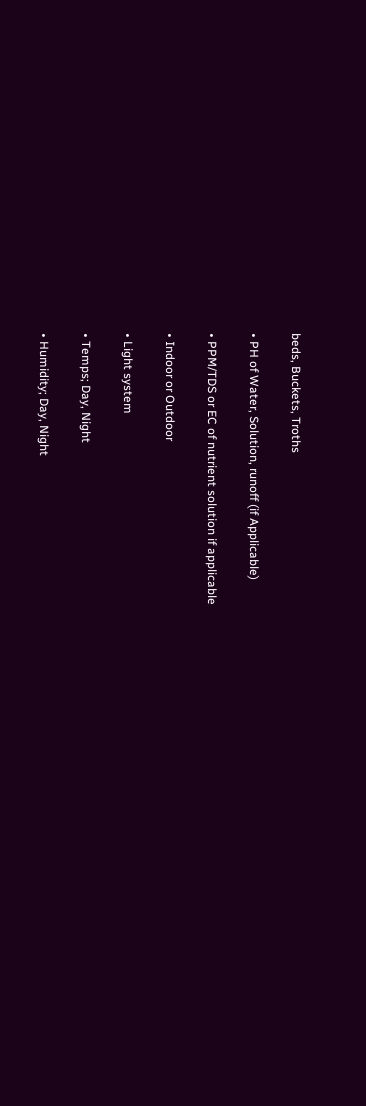beds, Buckets, Troths

• PH of Water, Solution, runoff (if Applicable)

• PPM/TDS or EC of nutrient solution if applicable

• Indoor or Outdoor

• Light system

• Temps; Day, Night

• Humidity; Day, Night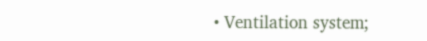• Ventilation system;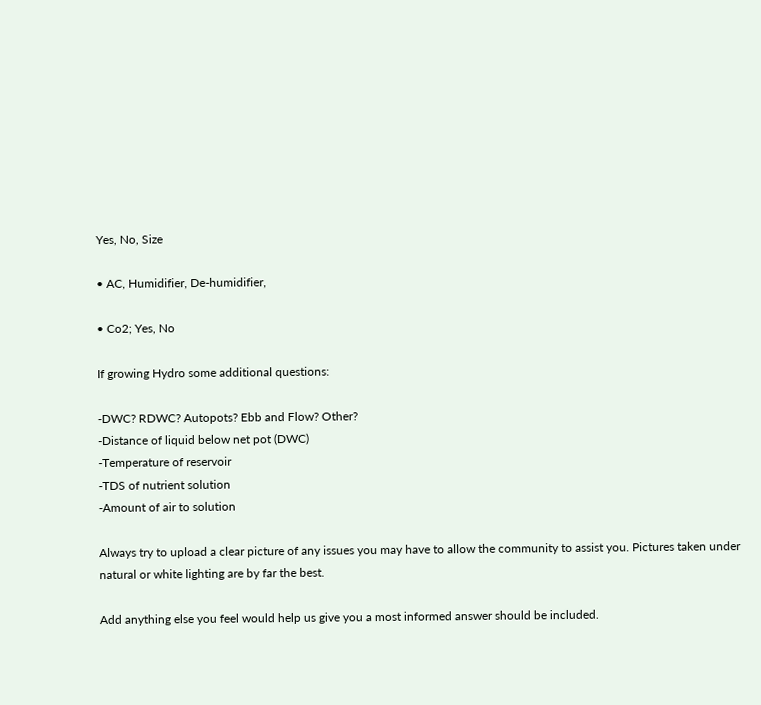Yes, No, Size

• AC, Humidifier, De-humidifier,

• Co2; Yes, No

If growing Hydro some additional questions:

-DWC? RDWC? Autopots? Ebb and Flow? Other?
-Distance of liquid below net pot (DWC)
-Temperature of reservoir
-TDS of nutrient solution
-Amount of air to solution

Always try to upload a clear picture of any issues you may have to allow the community to assist you. Pictures taken under natural or white lighting are by far the best.

Add anything else you feel would help us give you a most informed answer should be included.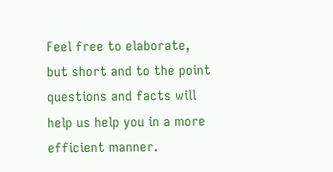Feel free to elaborate, but short and to the point questions and facts will help us help you in a more efficient manner.